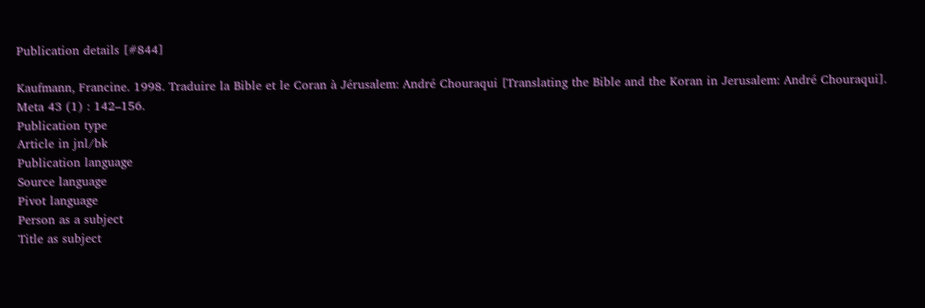Publication details [#844]

Kaufmann, Francine. 1998. Traduire la Bible et le Coran à Jérusalem: André Chouraqui [Translating the Bible and the Koran in Jerusalem: André Chouraqui]. Meta 43 (1) : 142–156.
Publication type
Article in jnl/bk
Publication language
Source language
Pivot language
Person as a subject
Title as subject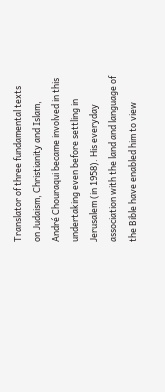Translator of three fundamental texts on Judaism, Christianity and Islam, André Chouraqui became involved in this undertaking even before settling in Jerusalem (in 1958). His everyday association with the land and language of the Bible have enabled him to view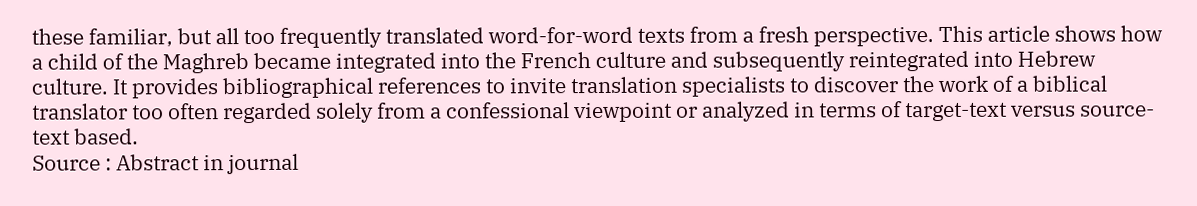these familiar, but all too frequently translated word-for-word texts from a fresh perspective. This article shows how a child of the Maghreb became integrated into the French culture and subsequently reintegrated into Hebrew culture. It provides bibliographical references to invite translation specialists to discover the work of a biblical translator too often regarded solely from a confessional viewpoint or analyzed in terms of target-text versus source-text based.
Source : Abstract in journal